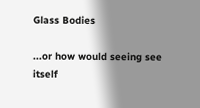Glass Bodies

...or how would seeing see itself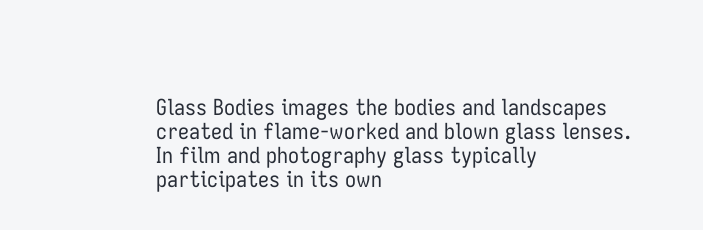Glass Bodies images the bodies and landscapes created in flame-worked and blown glass lenses. In film and photography glass typically participates in its own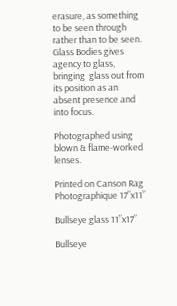erasure, as something to be seen through rather than to be seen. Glass Bodies gives agency to glass, bringing  glass out from its position as an absent presence and into focus.

Photographed using blown & flame-worked lenses.

Printed on Canson Rag Photographique 17”x11”

Bullseye glass 11”x17”

Bullseye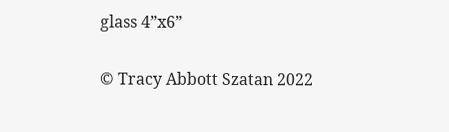glass 4”x6”

© Tracy Abbott Szatan 2022